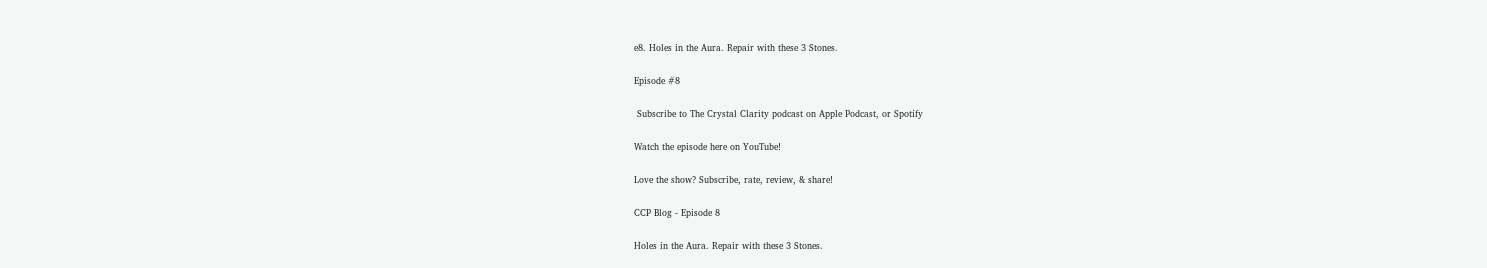e8. Holes in the Aura. Repair with these 3 Stones.

Episode #8

 Subscribe to The Crystal Clarity podcast on Apple Podcast, or Spotify

Watch the episode here on YouTube!

Love the show? Subscribe, rate, review, & share!

CCP Blog - Episode 8

Holes in the Aura. Repair with these 3 Stones.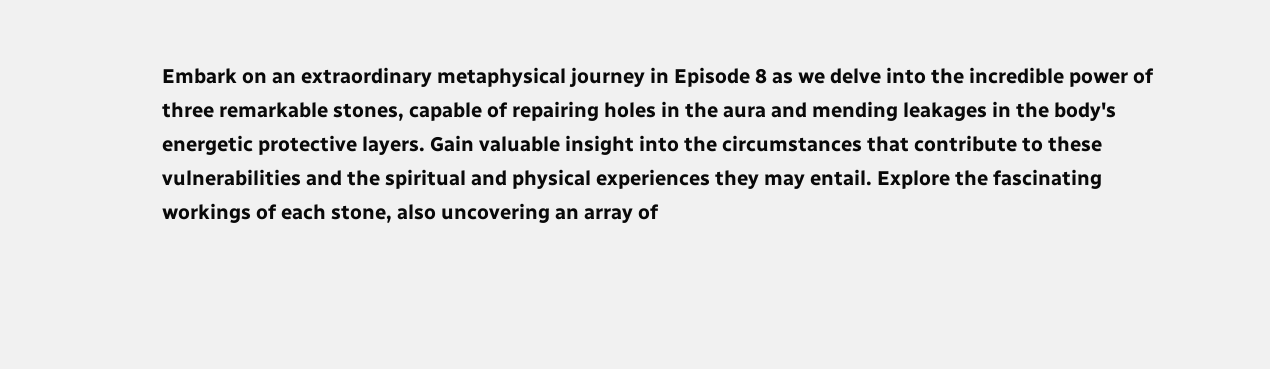Embark on an extraordinary metaphysical journey in Episode 8 as we delve into the incredible power of three remarkable stones, capable of repairing holes in the aura and mending leakages in the body's energetic protective layers. Gain valuable insight into the circumstances that contribute to these vulnerabilities and the spiritual and physical experiences they may entail. Explore the fascinating workings of each stone, also uncovering an array of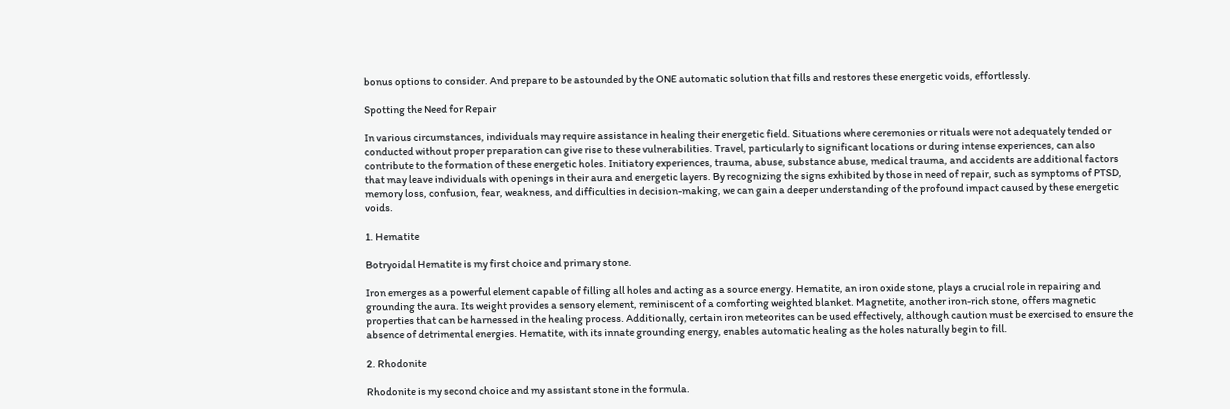bonus options to consider. And prepare to be astounded by the ONE automatic solution that fills and restores these energetic voids, effortlessly.

Spotting the Need for Repair

In various circumstances, individuals may require assistance in healing their energetic field. Situations where ceremonies or rituals were not adequately tended or conducted without proper preparation can give rise to these vulnerabilities. Travel, particularly to significant locations or during intense experiences, can also contribute to the formation of these energetic holes. Initiatory experiences, trauma, abuse, substance abuse, medical trauma, and accidents are additional factors that may leave individuals with openings in their aura and energetic layers. By recognizing the signs exhibited by those in need of repair, such as symptoms of PTSD, memory loss, confusion, fear, weakness, and difficulties in decision-making, we can gain a deeper understanding of the profound impact caused by these energetic voids.

1. Hematite

Botryoidal Hematite is my first choice and primary stone.

Iron emerges as a powerful element capable of filling all holes and acting as a source energy. Hematite, an iron oxide stone, plays a crucial role in repairing and grounding the aura. Its weight provides a sensory element, reminiscent of a comforting weighted blanket. Magnetite, another iron-rich stone, offers magnetic properties that can be harnessed in the healing process. Additionally, certain iron meteorites can be used effectively, although caution must be exercised to ensure the absence of detrimental energies. Hematite, with its innate grounding energy, enables automatic healing as the holes naturally begin to fill.

2. Rhodonite

Rhodonite is my second choice and my assistant stone in the formula.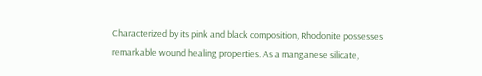Characterized by its pink and black composition, Rhodonite possesses remarkable wound healing properties. As a manganese silicate,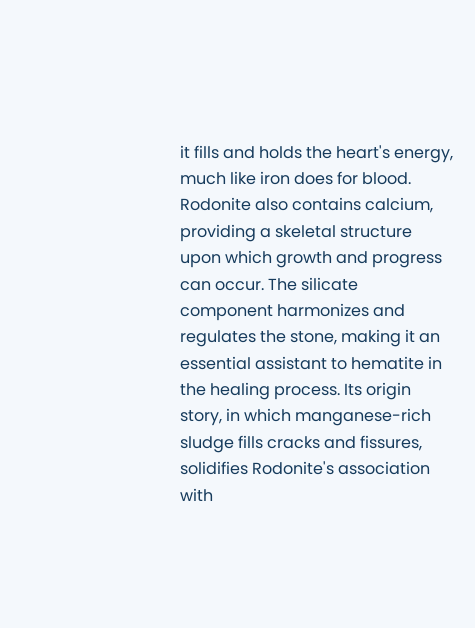it fills and holds the heart's energy, much like iron does for blood. Rodonite also contains calcium, providing a skeletal structure upon which growth and progress can occur. The silicate component harmonizes and regulates the stone, making it an essential assistant to hematite in the healing process. Its origin story, in which manganese-rich sludge fills cracks and fissures, solidifies Rodonite's association with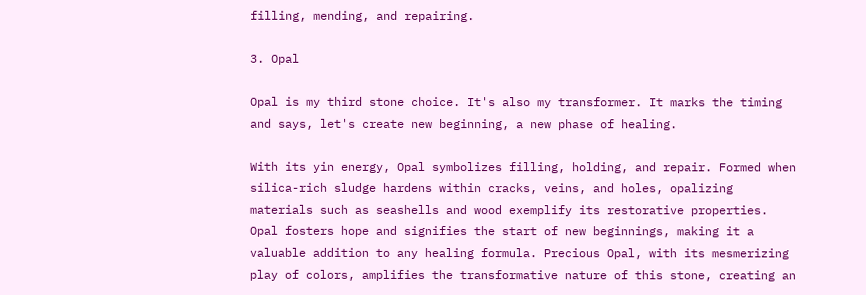filling, mending, and repairing.

3. Opal

Opal is my third stone choice. It's also my transformer. It marks the timing and says, let's create new beginning, a new phase of healing.

With its yin energy, Opal symbolizes filling, holding, and repair. Formed when silica-rich sludge hardens within cracks, veins, and holes, opalizing materials such as seashells and wood exemplify its restorative properties. Opal fosters hope and signifies the start of new beginnings, making it a valuable addition to any healing formula. Precious Opal, with its mesmerizing play of colors, amplifies the transformative nature of this stone, creating an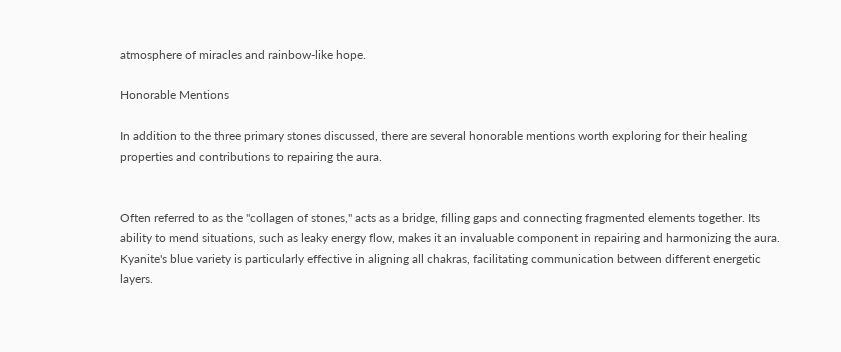atmosphere of miracles and rainbow-like hope.

Honorable Mentions

In addition to the three primary stones discussed, there are several honorable mentions worth exploring for their healing properties and contributions to repairing the aura.


Often referred to as the "collagen of stones," acts as a bridge, filling gaps and connecting fragmented elements together. Its ability to mend situations, such as leaky energy flow, makes it an invaluable component in repairing and harmonizing the aura. Kyanite's blue variety is particularly effective in aligning all chakras, facilitating communication between different energetic layers.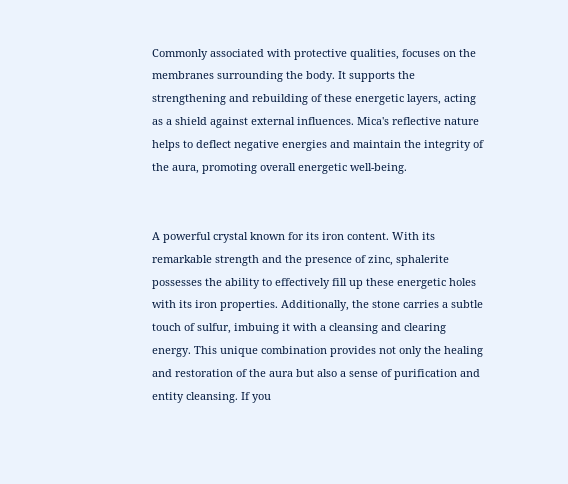Commonly associated with protective qualities, focuses on the membranes surrounding the body. It supports the strengthening and rebuilding of these energetic layers, acting as a shield against external influences. Mica's reflective nature helps to deflect negative energies and maintain the integrity of the aura, promoting overall energetic well-being.


A powerful crystal known for its iron content. With its remarkable strength and the presence of zinc, sphalerite possesses the ability to effectively fill up these energetic holes with its iron properties. Additionally, the stone carries a subtle touch of sulfur, imbuing it with a cleansing and clearing energy. This unique combination provides not only the healing and restoration of the aura but also a sense of purification and entity cleansing. If you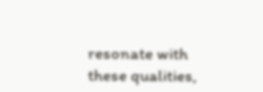resonate with these qualities,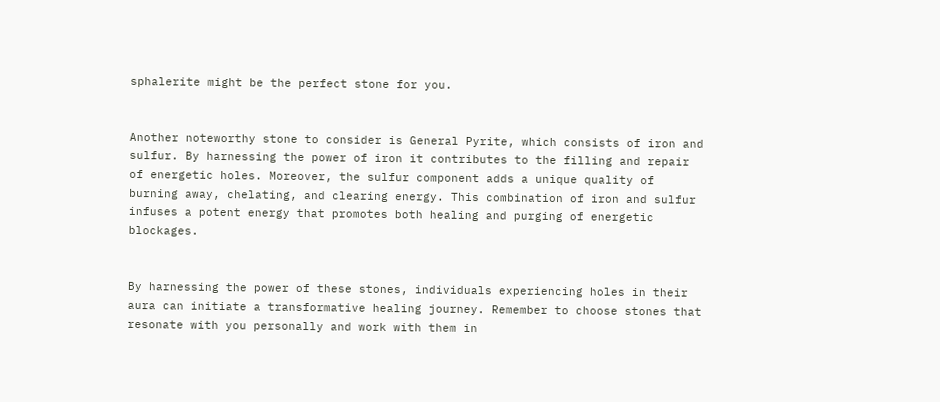sphalerite might be the perfect stone for you.


Another noteworthy stone to consider is General Pyrite, which consists of iron and sulfur. By harnessing the power of iron it contributes to the filling and repair of energetic holes. Moreover, the sulfur component adds a unique quality of burning away, chelating, and clearing energy. This combination of iron and sulfur infuses a potent energy that promotes both healing and purging of energetic blockages.


By harnessing the power of these stones, individuals experiencing holes in their aura can initiate a transformative healing journey. Remember to choose stones that resonate with you personally and work with them in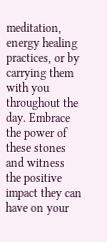meditation, energy healing practices, or by carrying them with you throughout the day. Embrace the power of these stones and witness the positive impact they can have on your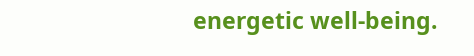energetic well-being.